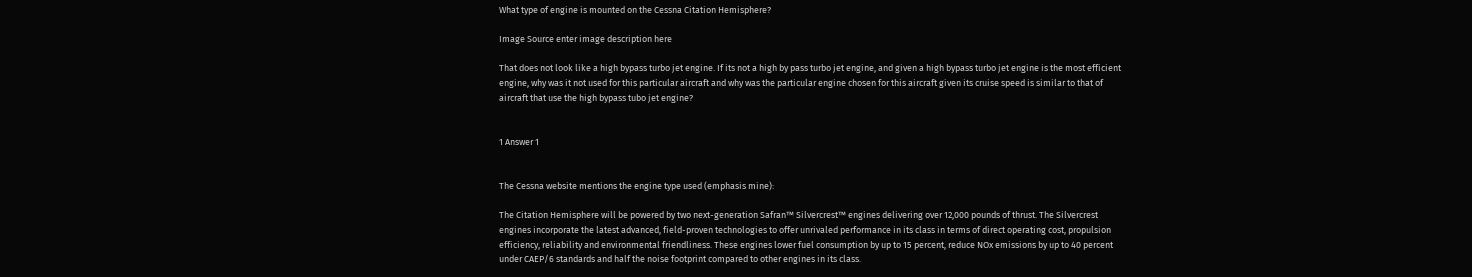What type of engine is mounted on the Cessna Citation Hemisphere?

Image Source enter image description here

That does not look like a high bypass turbo jet engine. If its not a high by pass turbo jet engine, and given a high bypass turbo jet engine is the most efficient engine, why was it not used for this particular aircraft and why was the particular engine chosen for this aircraft given its cruise speed is similar to that of aircraft that use the high bypass tubo jet engine?


1 Answer 1


The Cessna website mentions the engine type used (emphasis mine):

The Citation Hemisphere will be powered by two next-generation Safran™ Silvercrest™ engines delivering over 12,000 pounds of thrust. The Silvercrest engines incorporate the latest advanced, field-proven technologies to offer unrivaled performance in its class in terms of direct operating cost, propulsion efficiency, reliability and environmental friendliness. These engines lower fuel consumption by up to 15 percent, reduce NOx emissions by up to 40 percent under CAEP/6 standards and half the noise footprint compared to other engines in its class.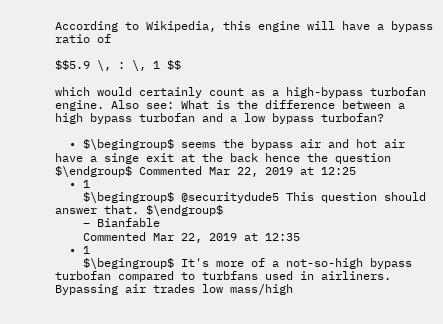According to Wikipedia, this engine will have a bypass ratio of

$$5.9 \, : \, 1 $$

which would certainly count as a high-bypass turbofan engine. Also see: What is the difference between a high bypass turbofan and a low bypass turbofan?

  • $\begingroup$ seems the bypass air and hot air have a singe exit at the back hence the question $\endgroup$ Commented Mar 22, 2019 at 12:25
  • 1
    $\begingroup$ @securitydude5 This question should answer that. $\endgroup$
    – Bianfable
    Commented Mar 22, 2019 at 12:35
  • 1
    $\begingroup$ It's more of a not-so-high bypass turbofan compared to turbfans used in airliners. Bypassing air trades low mass/high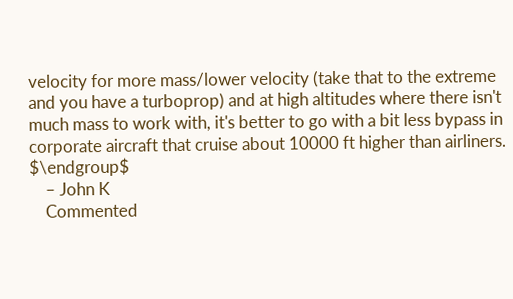velocity for more mass/lower velocity (take that to the extreme and you have a turboprop) and at high altitudes where there isn't much mass to work with, it's better to go with a bit less bypass in corporate aircraft that cruise about 10000 ft higher than airliners. $\endgroup$
    – John K
    Commented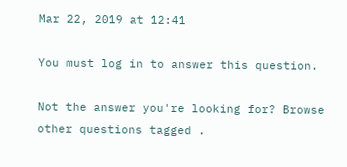Mar 22, 2019 at 12:41

You must log in to answer this question.

Not the answer you're looking for? Browse other questions tagged .